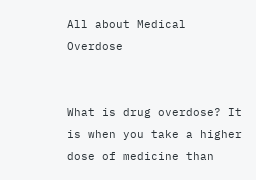All about Medical Overdose


What is drug overdose? It is when you take a higher dose of medicine than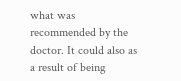what was recommended by the doctor. It could also as a result of being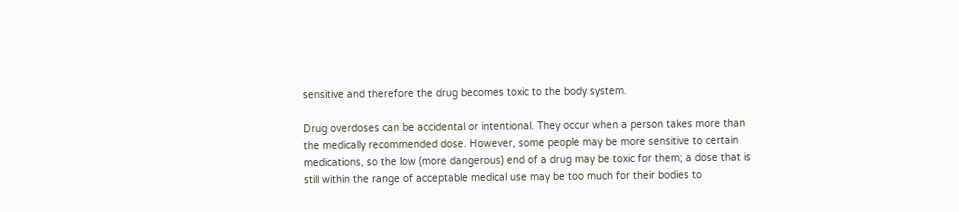sensitive and therefore the drug becomes toxic to the body system.

Drug overdoses can be accidental or intentional. They occur when a person takes more than the medically recommended dose. However, some people may be more sensitive to certain medications, so the low (more dangerous) end of a drug may be toxic for them; a dose that is still within the range of acceptable medical use may be too much for their bodies to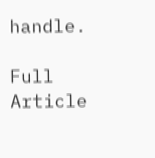handle.

Full Article